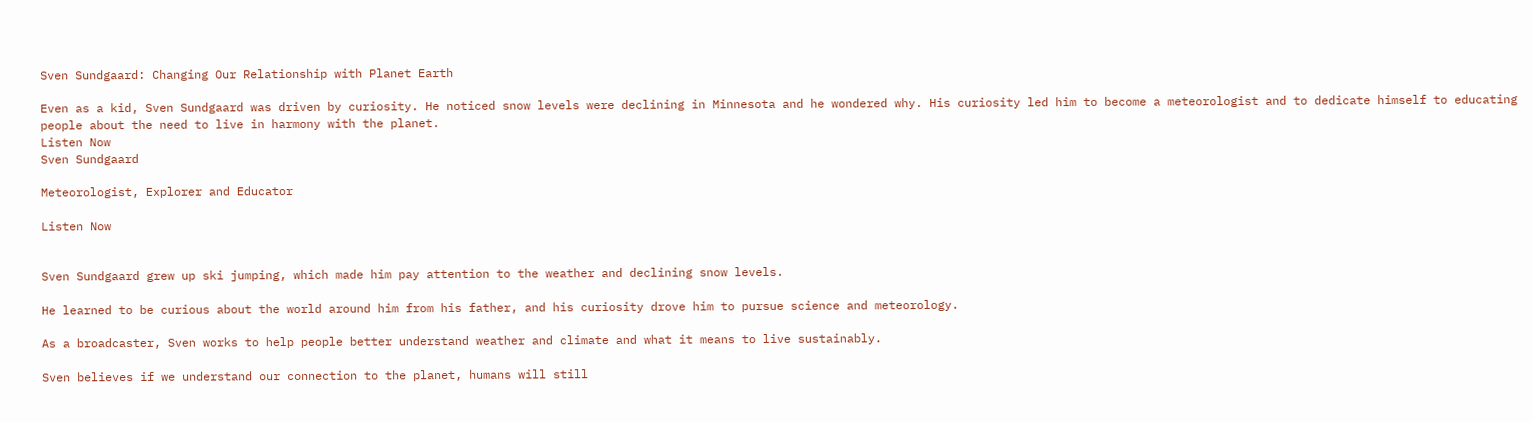Sven Sundgaard: Changing Our Relationship with Planet Earth

Even as a kid, Sven Sundgaard was driven by curiosity. He noticed snow levels were declining in Minnesota and he wondered why. His curiosity led him to become a meteorologist and to dedicate himself to educating people about the need to live in harmony with the planet.
Listen Now
Sven Sundgaard

Meteorologist, Explorer and Educator

Listen Now


Sven Sundgaard grew up ski jumping, which made him pay attention to the weather and declining snow levels.

He learned to be curious about the world around him from his father, and his curiosity drove him to pursue science and meteorology.

As a broadcaster, Sven works to help people better understand weather and climate and what it means to live sustainably.

Sven believes if we understand our connection to the planet, humans will still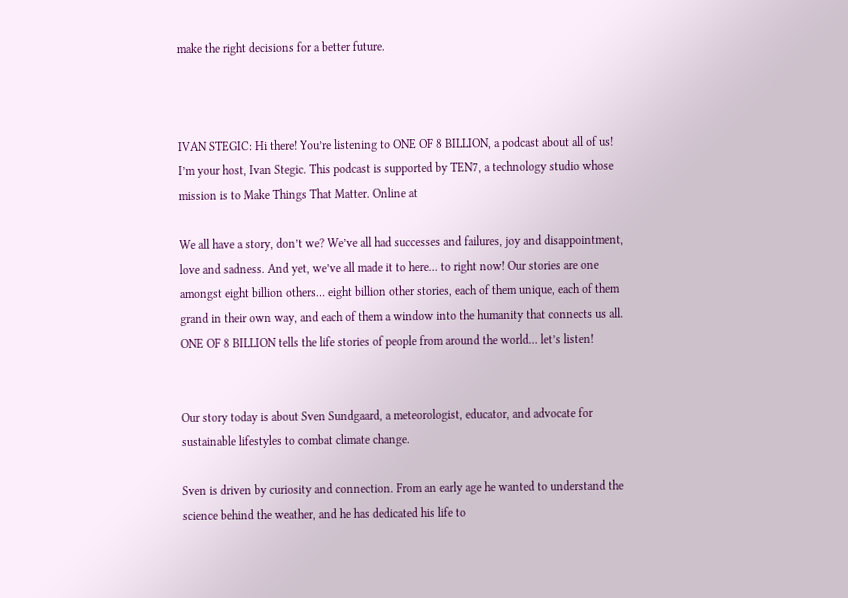make the right decisions for a better future.



IVAN STEGIC: Hi there! You’re listening to ONE OF 8 BILLION, a podcast about all of us! I’m your host, Ivan Stegic. This podcast is supported by TEN7, a technology studio whose mission is to Make Things That Matter. Online at

We all have a story, don’t we? We’ve all had successes and failures, joy and disappointment, love and sadness. And yet, we’ve all made it to here… to right now! Our stories are one amongst eight billion others… eight billion other stories, each of them unique, each of them grand in their own way, and each of them a window into the humanity that connects us all. ONE OF 8 BILLION tells the life stories of people from around the world… let’s listen!


Our story today is about Sven Sundgaard, a meteorologist, educator, and advocate for sustainable lifestyles to combat climate change.

Sven is driven by curiosity and connection. From an early age he wanted to understand the science behind the weather, and he has dedicated his life to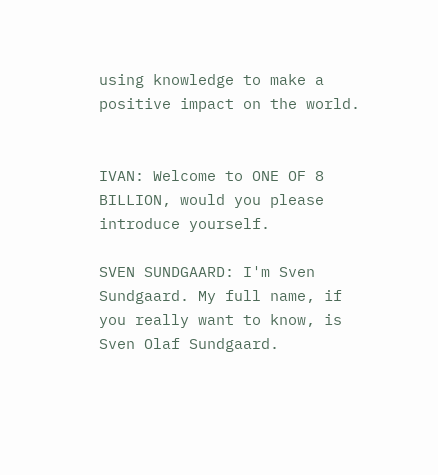using knowledge to make a positive impact on the world.


IVAN: Welcome to ONE OF 8 BILLION, would you please introduce yourself.

SVEN SUNDGAARD: I'm Sven Sundgaard. My full name, if you really want to know, is Sven Olaf Sundgaard.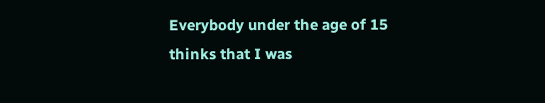Everybody under the age of 15 thinks that I was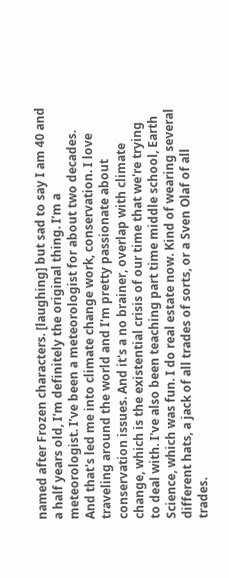named after Frozen characters. [laughing] but sad to say I am 40 and a half years old, I'm definitely the original thing. I’m a meteorologist. I’ve been a meteorologist for about two decades. And that's led me into climate change work, conservation. I love traveling around the world and I'm pretty passionate about conservation issues. And it's a no brainer, overlap with climate change, which is the existential crisis of our time that we're trying to deal with. I've also been teaching part time middle school, Earth Science, which was fun. I do real estate now. Kind of wearing several different hats, a jack of all trades of sorts, or a Sven Olaf of all trades.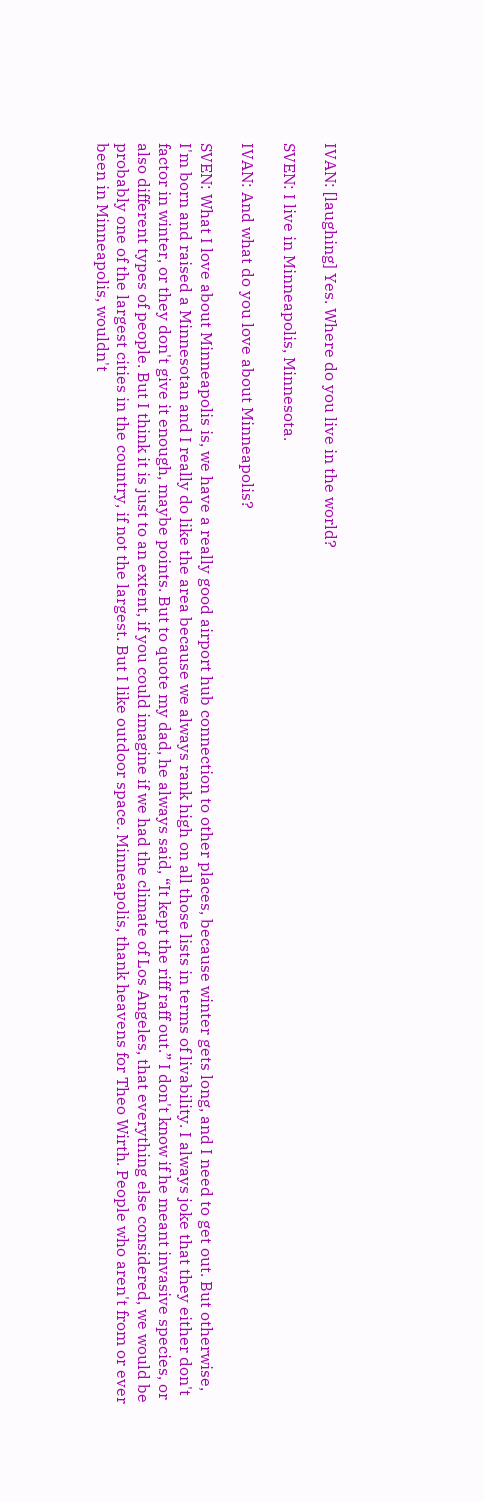IVAN: [laughing] Yes. Where do you live in the world?

SVEN: I live in Minneapolis, Minnesota.

IVAN: And what do you love about Minneapolis?

SVEN: What I love about Minneapolis is, we have a really good airport hub connection to other places, because winter gets long, and I need to get out. But otherwise, I'm born and raised a Minnesotan and I really do like the area because we always rank high on all those lists in terms of livability. I always joke that they either don't factor in winter, or they don't give it enough, maybe points. But to quote my dad, he always said, “It kept the riff raff out.” I don't know if he meant invasive species, or also different types of people. But I think it is just to an extent, if you could imagine if we had the climate of Los Angeles, that everything else considered, we would be probably one of the largest cities in the country, if not the largest. But I like outdoor space. Minneapolis, thank heavens for Theo Wirth. People who aren't from or ever been in Minneapolis, wouldn't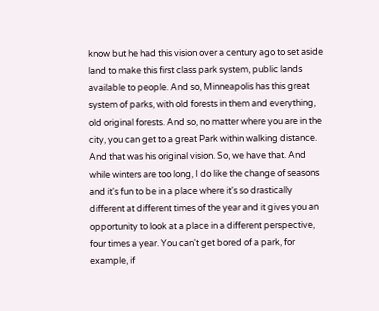know but he had this vision over a century ago to set aside land to make this first class park system, public lands available to people. And so, Minneapolis has this great system of parks, with old forests in them and everything, old original forests. And so, no matter where you are in the city, you can get to a great Park within walking distance. And that was his original vision. So, we have that. And while winters are too long, I do like the change of seasons and it's fun to be in a place where it's so drastically different at different times of the year and it gives you an opportunity to look at a place in a different perspective, four times a year. You can't get bored of a park, for example, if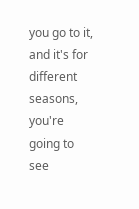you go to it, and it's for different seasons, you're going to see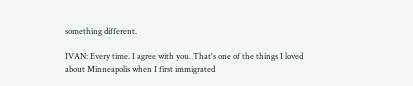something different.

IVAN: Every time. I agree with you. That's one of the things I loved about Minneapolis when I first immigrated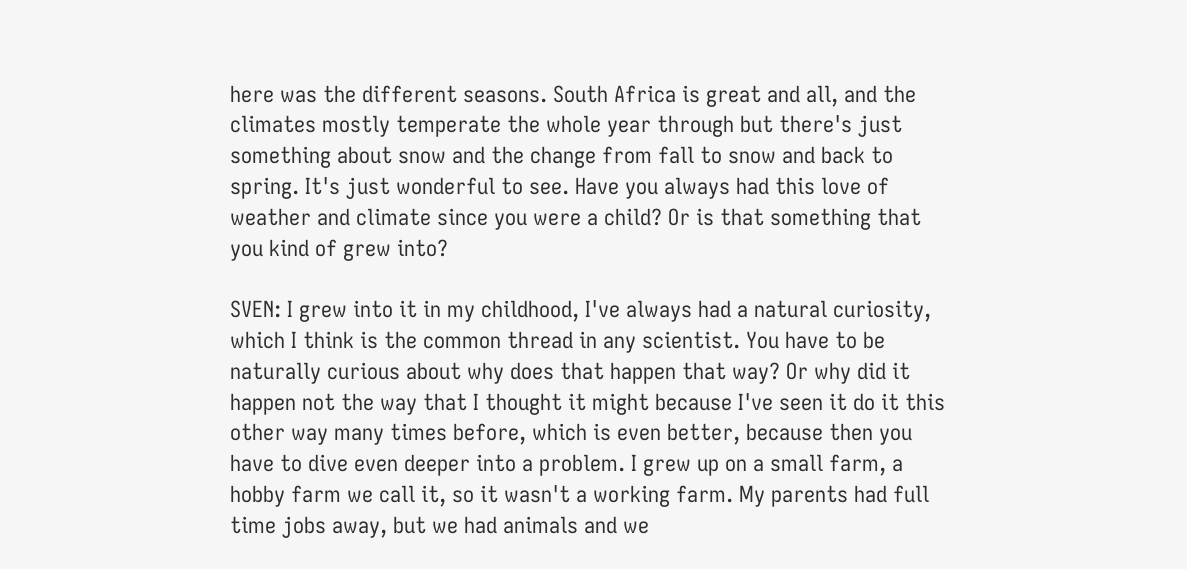here was the different seasons. South Africa is great and all, and the climates mostly temperate the whole year through but there's just something about snow and the change from fall to snow and back to spring. It's just wonderful to see. Have you always had this love of weather and climate since you were a child? Or is that something that you kind of grew into?

SVEN: I grew into it in my childhood, I've always had a natural curiosity, which I think is the common thread in any scientist. You have to be naturally curious about why does that happen that way? Or why did it happen not the way that I thought it might because I've seen it do it this other way many times before, which is even better, because then you have to dive even deeper into a problem. I grew up on a small farm, a hobby farm we call it, so it wasn't a working farm. My parents had full time jobs away, but we had animals and we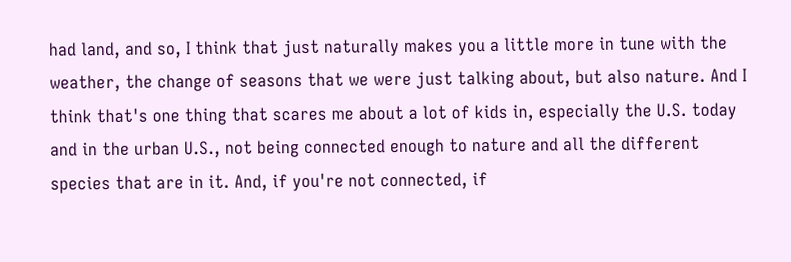had land, and so, I think that just naturally makes you a little more in tune with the weather, the change of seasons that we were just talking about, but also nature. And I think that's one thing that scares me about a lot of kids in, especially the U.S. today and in the urban U.S., not being connected enough to nature and all the different species that are in it. And, if you're not connected, if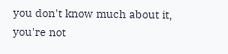you don't know much about it, you're not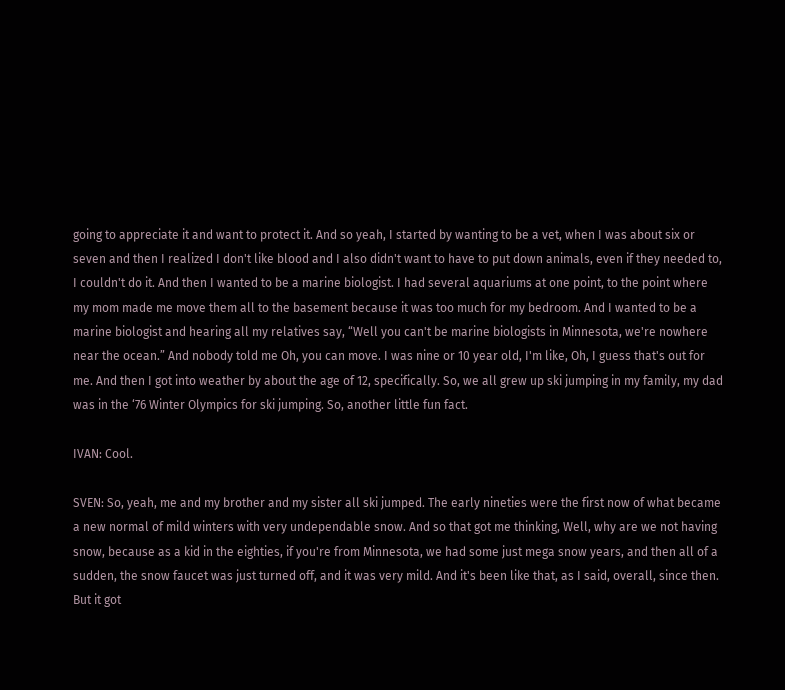going to appreciate it and want to protect it. And so yeah, I started by wanting to be a vet, when I was about six or seven and then I realized I don't like blood and I also didn't want to have to put down animals, even if they needed to, I couldn't do it. And then I wanted to be a marine biologist. I had several aquariums at one point, to the point where my mom made me move them all to the basement because it was too much for my bedroom. And I wanted to be a marine biologist and hearing all my relatives say, “Well you can't be marine biologists in Minnesota, we're nowhere near the ocean.” And nobody told me Oh, you can move. I was nine or 10 year old, I'm like, Oh, I guess that's out for me. And then I got into weather by about the age of 12, specifically. So, we all grew up ski jumping in my family, my dad was in the ‘76 Winter Olympics for ski jumping. So, another little fun fact.

IVAN: Cool.

SVEN: So, yeah, me and my brother and my sister all ski jumped. The early nineties were the first now of what became a new normal of mild winters with very undependable snow. And so that got me thinking, Well, why are we not having snow, because as a kid in the eighties, if you're from Minnesota, we had some just mega snow years, and then all of a sudden, the snow faucet was just turned off, and it was very mild. And it's been like that, as I said, overall, since then. But it got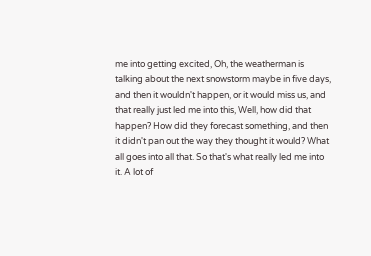me into getting excited, Oh, the weatherman is talking about the next snowstorm maybe in five days, and then it wouldn't happen, or it would miss us, and that really just led me into this, Well, how did that happen? How did they forecast something, and then it didn't pan out the way they thought it would? What all goes into all that. So that's what really led me into it. A lot of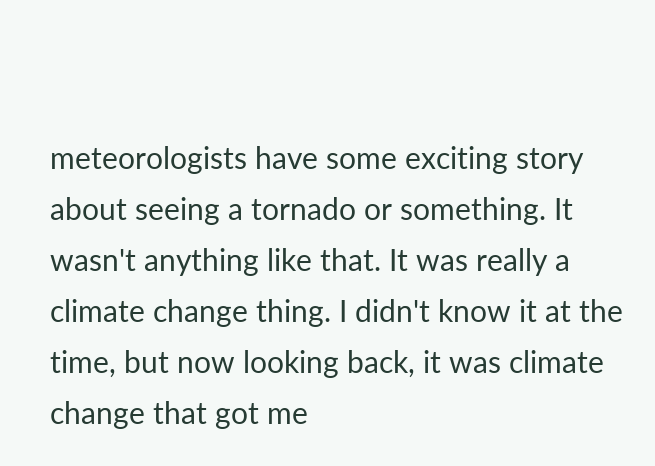meteorologists have some exciting story about seeing a tornado or something. It wasn't anything like that. It was really a climate change thing. I didn't know it at the time, but now looking back, it was climate change that got me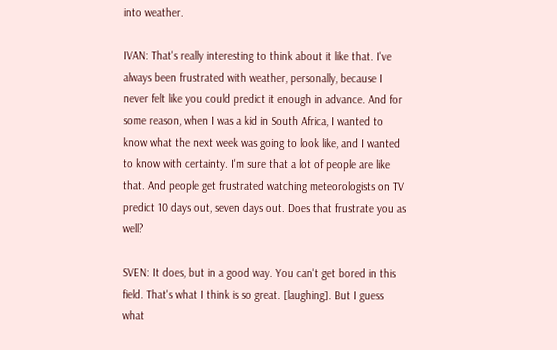into weather.

IVAN: That's really interesting to think about it like that. I've always been frustrated with weather, personally, because I never felt like you could predict it enough in advance. And for some reason, when I was a kid in South Africa, I wanted to know what the next week was going to look like, and I wanted to know with certainty. I'm sure that a lot of people are like that. And people get frustrated watching meteorologists on TV predict 10 days out, seven days out. Does that frustrate you as well?

SVEN: It does, but in a good way. You can't get bored in this field. That's what I think is so great. [laughing]. But I guess what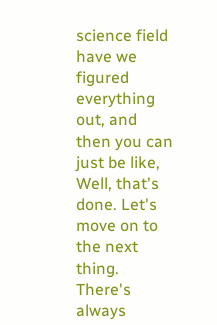science field have we figured everything out, and then you can just be like, Well, that's done. Let's move on to the next thing. There's always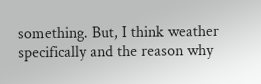something. But, I think weather specifically and the reason why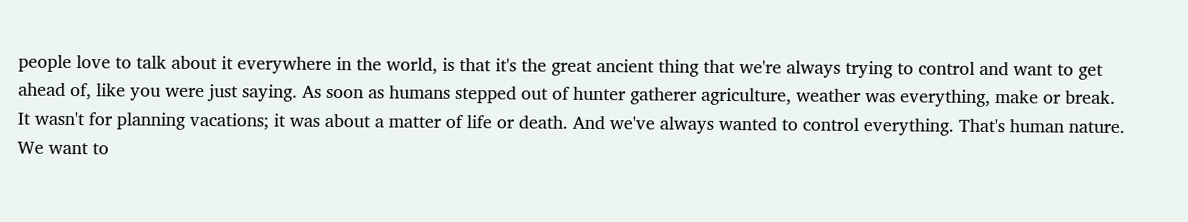people love to talk about it everywhere in the world, is that it's the great ancient thing that we're always trying to control and want to get ahead of, like you were just saying. As soon as humans stepped out of hunter gatherer agriculture, weather was everything, make or break. It wasn't for planning vacations; it was about a matter of life or death. And we've always wanted to control everything. That's human nature. We want to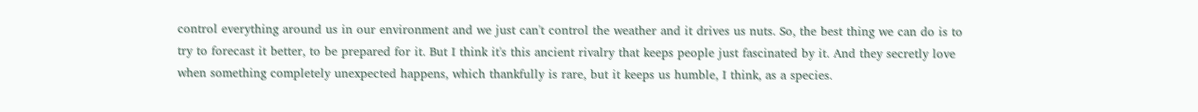control everything around us in our environment and we just can't control the weather and it drives us nuts. So, the best thing we can do is to try to forecast it better, to be prepared for it. But I think it's this ancient rivalry that keeps people just fascinated by it. And they secretly love when something completely unexpected happens, which thankfully is rare, but it keeps us humble, I think, as a species.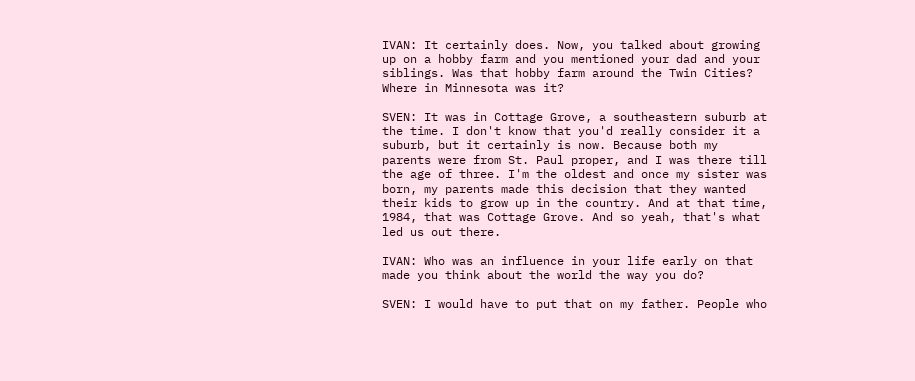IVAN: It certainly does. Now, you talked about growing up on a hobby farm and you mentioned your dad and your siblings. Was that hobby farm around the Twin Cities? Where in Minnesota was it?

SVEN: It was in Cottage Grove, a southeastern suburb at the time. I don't know that you'd really consider it a suburb, but it certainly is now. Because both my parents were from St. Paul proper, and I was there till the age of three. I'm the oldest and once my sister was born, my parents made this decision that they wanted their kids to grow up in the country. And at that time, 1984, that was Cottage Grove. And so yeah, that's what led us out there.

IVAN: Who was an influence in your life early on that made you think about the world the way you do?

SVEN: I would have to put that on my father. People who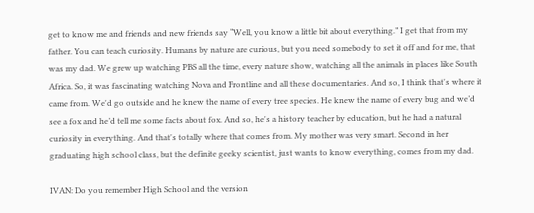get to know me and friends and new friends say “Well, you know a little bit about everything.” I get that from my father. You can teach curiosity. Humans by nature are curious, but you need somebody to set it off and for me, that was my dad. We grew up watching PBS all the time, every nature show, watching all the animals in places like South Africa. So, it was fascinating watching Nova and Frontline and all these documentaries. And so, I think that's where it came from. We'd go outside and he knew the name of every tree species. He knew the name of every bug and we’d see a fox and he’d tell me some facts about fox. And so, he's a history teacher by education, but he had a natural curiosity in everything. And that's totally where that comes from. My mother was very smart. Second in her graduating high school class, but the definite geeky scientist, just wants to know everything, comes from my dad.

IVAN: Do you remember High School and the version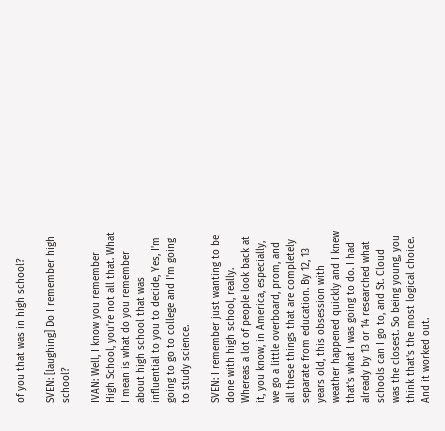of you that was in high school?

SVEN: [laughing] Do I remember high school?

IVAN: Well, I know you remember High School, you're not all that. What I mean is what do you remember about high school that was influential to you to decide, Yes, I'm going to go to college and I'm going to study science.

SVEN: I remember just wanting to be done with high school, really. Whereas a lot of people look back at it, you know, in America, especially, we go a little overboard, prom, and all these things that are completely separate from education. By 12, 13 years old, this obsession with weather happened quickly and I knew that's what I was going to do. I had already by 13 or 14 researched what schools can I go to, and St. Cloud was the closest. So being young, you think that's the most logical choice. And it worked out.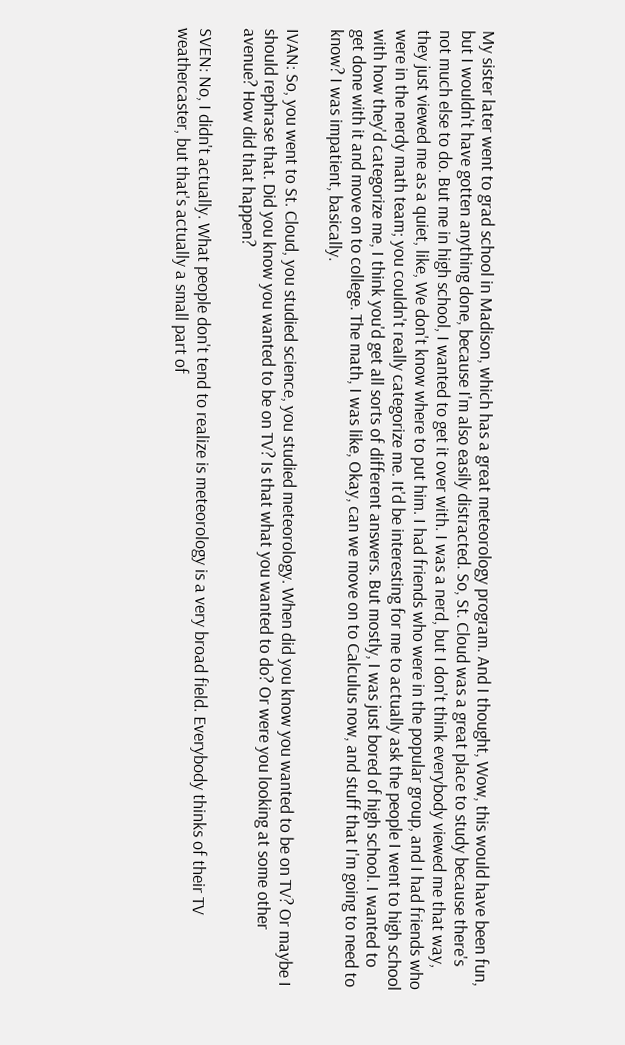My sister later went to grad school in Madison, which has a great meteorology program. And I thought, Wow, this would have been fun, but I wouldn't have gotten anything done, because I'm also easily distracted. So, St. Cloud was a great place to study because there's not much else to do. But me in high school, I wanted to get it over with. I was a nerd, but I don't think everybody viewed me that way, they just viewed me as a quiet, like, We don't know where to put him. I had friends who were in the popular group, and I had friends who were in the nerdy math team; you couldn't really categorize me. It'd be interesting for me to actually ask the people I went to high school with how they'd categorize me, I think you'd get all sorts of different answers. But mostly, I was just bored of high school. I wanted to get done with it and move on to college. The math, I was like, Okay, can we move on to Calculus now, and stuff that I'm going to need to know? I was impatient, basically.

IVAN: So, you went to St. Cloud, you studied science, you studied meteorology. When did you know you wanted to be on TV? Or maybe I should rephrase that. Did you know you wanted to be on TV? Is that what you wanted to do? Or were you looking at some other avenue? How did that happen?

SVEN: No, I didn't actually. What people don't tend to realize is meteorology is a very broad field. Everybody thinks of their TV weathercaster, but that's actually a small part of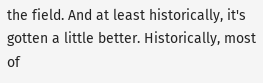the field. And at least historically, it's gotten a little better. Historically, most of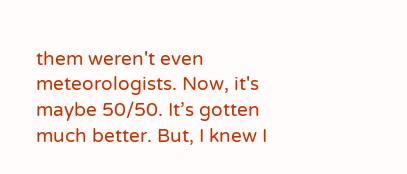them weren't even meteorologists. Now, it's maybe 50/50. It’s gotten much better. But, I knew I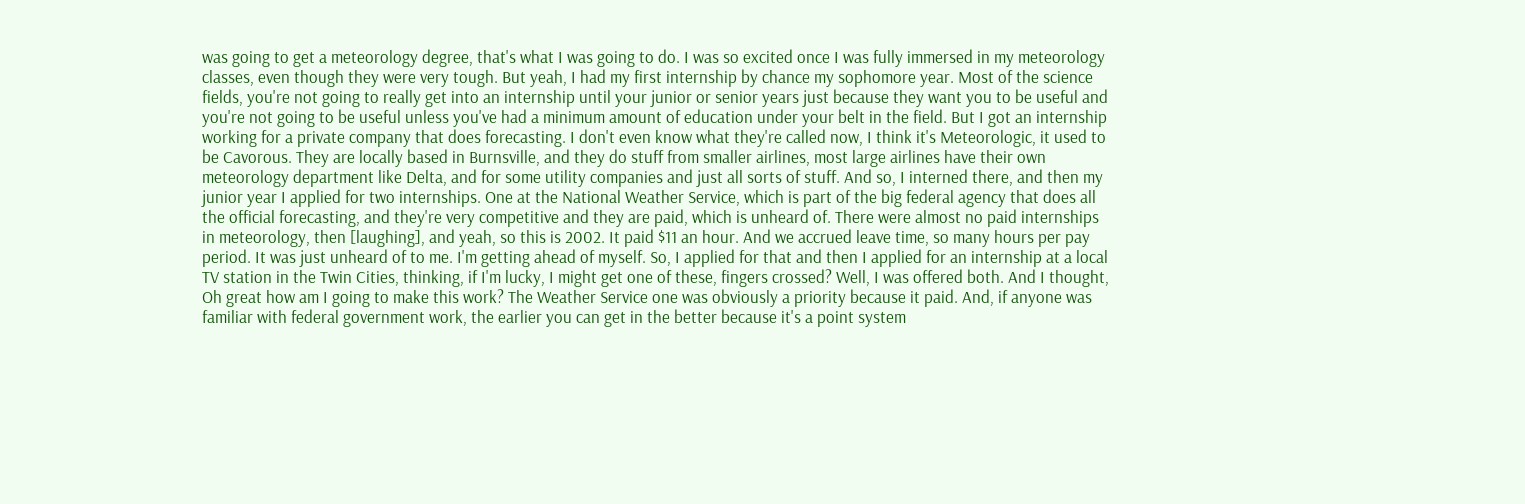was going to get a meteorology degree, that's what I was going to do. I was so excited once I was fully immersed in my meteorology classes, even though they were very tough. But yeah, I had my first internship by chance my sophomore year. Most of the science fields, you're not going to really get into an internship until your junior or senior years just because they want you to be useful and you're not going to be useful unless you've had a minimum amount of education under your belt in the field. But I got an internship working for a private company that does forecasting. I don't even know what they're called now, I think it's Meteorologic, it used to be Cavorous. They are locally based in Burnsville, and they do stuff from smaller airlines, most large airlines have their own meteorology department like Delta, and for some utility companies and just all sorts of stuff. And so, I interned there, and then my junior year I applied for two internships. One at the National Weather Service, which is part of the big federal agency that does all the official forecasting, and they're very competitive and they are paid, which is unheard of. There were almost no paid internships in meteorology, then [laughing], and yeah, so this is 2002. It paid $11 an hour. And we accrued leave time, so many hours per pay period. It was just unheard of to me. I'm getting ahead of myself. So, I applied for that and then I applied for an internship at a local TV station in the Twin Cities, thinking, if I'm lucky, I might get one of these, fingers crossed? Well, I was offered both. And I thought, Oh great how am I going to make this work? The Weather Service one was obviously a priority because it paid. And, if anyone was familiar with federal government work, the earlier you can get in the better because it's a point system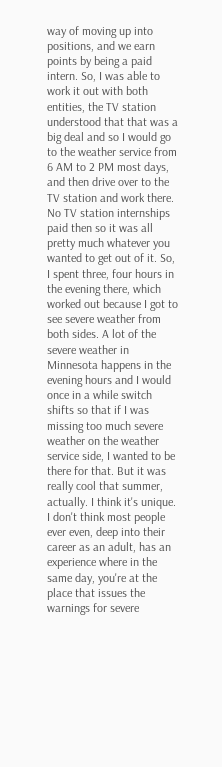way of moving up into positions, and we earn points by being a paid intern. So, I was able to work it out with both entities, the TV station understood that that was a big deal and so I would go to the weather service from 6 AM to 2 PM most days, and then drive over to the TV station and work there. No TV station internships paid then so it was all pretty much whatever you wanted to get out of it. So, I spent three, four hours in the evening there, which worked out because I got to see severe weather from both sides. A lot of the severe weather in Minnesota happens in the evening hours and I would once in a while switch shifts so that if I was missing too much severe weather on the weather service side, I wanted to be there for that. But it was really cool that summer, actually. I think it's unique. I don't think most people ever even, deep into their career as an adult, has an experience where in the same day, you're at the place that issues the warnings for severe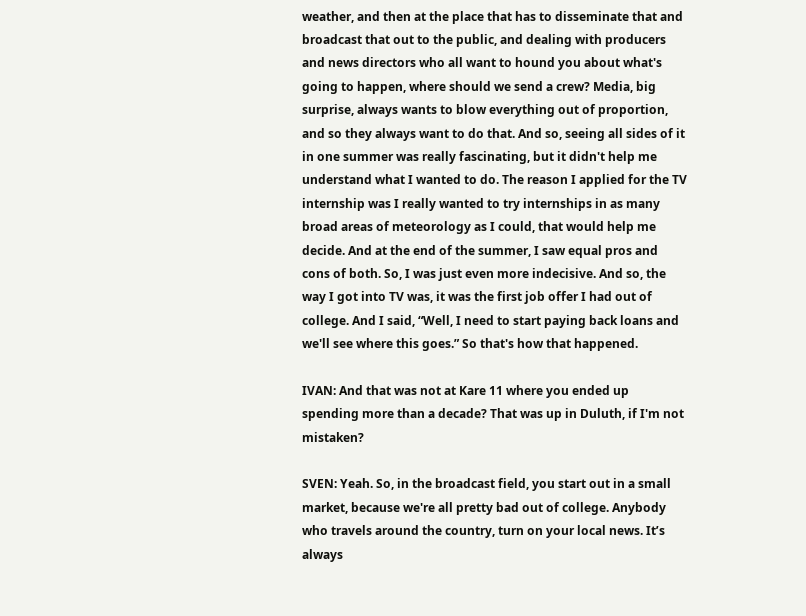weather, and then at the place that has to disseminate that and broadcast that out to the public, and dealing with producers and news directors who all want to hound you about what's going to happen, where should we send a crew? Media, big surprise, always wants to blow everything out of proportion, and so they always want to do that. And so, seeing all sides of it in one summer was really fascinating, but it didn't help me understand what I wanted to do. The reason I applied for the TV internship was I really wanted to try internships in as many broad areas of meteorology as I could, that would help me decide. And at the end of the summer, I saw equal pros and cons of both. So, I was just even more indecisive. And so, the way I got into TV was, it was the first job offer I had out of college. And I said, “Well, I need to start paying back loans and we'll see where this goes.” So that's how that happened.

IVAN: And that was not at Kare 11 where you ended up spending more than a decade? That was up in Duluth, if I'm not mistaken?

SVEN: Yeah. So, in the broadcast field, you start out in a small market, because we're all pretty bad out of college. Anybody who travels around the country, turn on your local news. It’s always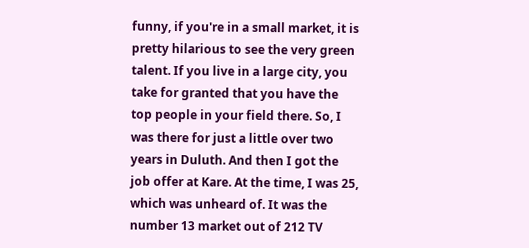funny, if you're in a small market, it is pretty hilarious to see the very green talent. If you live in a large city, you take for granted that you have the top people in your field there. So, I was there for just a little over two years in Duluth. And then I got the job offer at Kare. At the time, I was 25, which was unheard of. It was the number 13 market out of 212 TV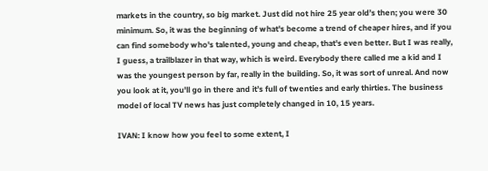markets in the country, so big market. Just did not hire 25 year old’s then; you were 30 minimum. So, it was the beginning of what's become a trend of cheaper hires, and if you can find somebody who's talented, young and cheap, that's even better. But I was really, I guess, a trailblazer in that way, which is weird. Everybody there called me a kid and I was the youngest person by far, really in the building. So, it was sort of unreal. And now you look at it, you'll go in there and it’s full of twenties and early thirties. The business model of local TV news has just completely changed in 10, 15 years.

IVAN: I know how you feel to some extent, I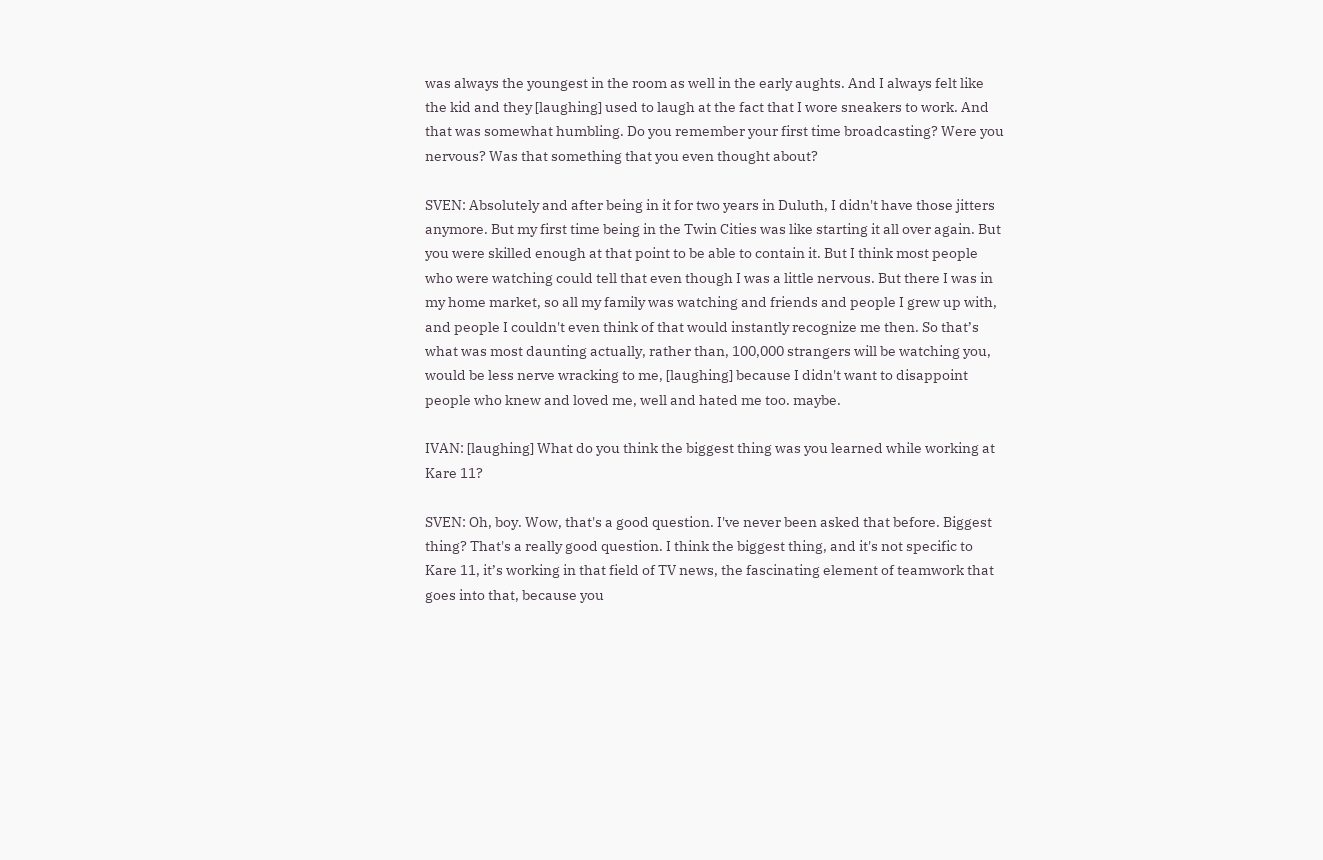was always the youngest in the room as well in the early aughts. And I always felt like the kid and they [laughing] used to laugh at the fact that I wore sneakers to work. And that was somewhat humbling. Do you remember your first time broadcasting? Were you nervous? Was that something that you even thought about?

SVEN: Absolutely and after being in it for two years in Duluth, I didn't have those jitters anymore. But my first time being in the Twin Cities was like starting it all over again. But you were skilled enough at that point to be able to contain it. But I think most people who were watching could tell that even though I was a little nervous. But there I was in my home market, so all my family was watching and friends and people I grew up with, and people I couldn't even think of that would instantly recognize me then. So that’s what was most daunting actually, rather than, 100,000 strangers will be watching you, would be less nerve wracking to me, [laughing] because I didn't want to disappoint people who knew and loved me, well and hated me too. maybe.

IVAN: [laughing] What do you think the biggest thing was you learned while working at Kare 11?

SVEN: Oh, boy. Wow, that's a good question. I've never been asked that before. Biggest thing? That's a really good question. I think the biggest thing, and it's not specific to Kare 11, it’s working in that field of TV news, the fascinating element of teamwork that goes into that, because you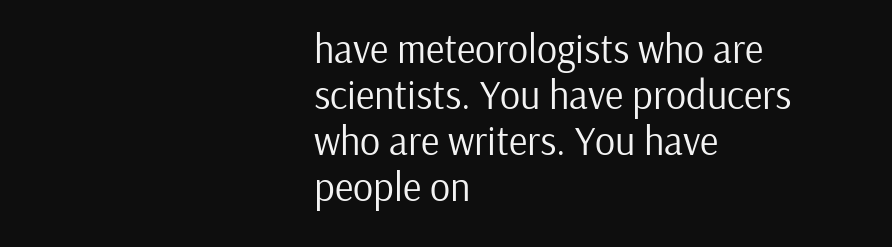have meteorologists who are scientists. You have producers who are writers. You have people on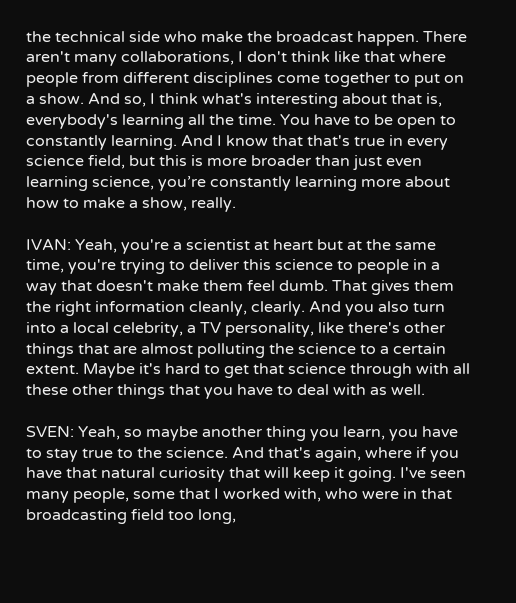the technical side who make the broadcast happen. There aren't many collaborations, I don't think like that where people from different disciplines come together to put on a show. And so, I think what's interesting about that is, everybody's learning all the time. You have to be open to constantly learning. And I know that that's true in every science field, but this is more broader than just even learning science, you’re constantly learning more about how to make a show, really.

IVAN: Yeah, you're a scientist at heart but at the same time, you're trying to deliver this science to people in a way that doesn't make them feel dumb. That gives them the right information cleanly, clearly. And you also turn into a local celebrity, a TV personality, like there's other things that are almost polluting the science to a certain extent. Maybe it's hard to get that science through with all these other things that you have to deal with as well.

SVEN: Yeah, so maybe another thing you learn, you have to stay true to the science. And that's again, where if you have that natural curiosity that will keep it going. I've seen many people, some that I worked with, who were in that broadcasting field too long,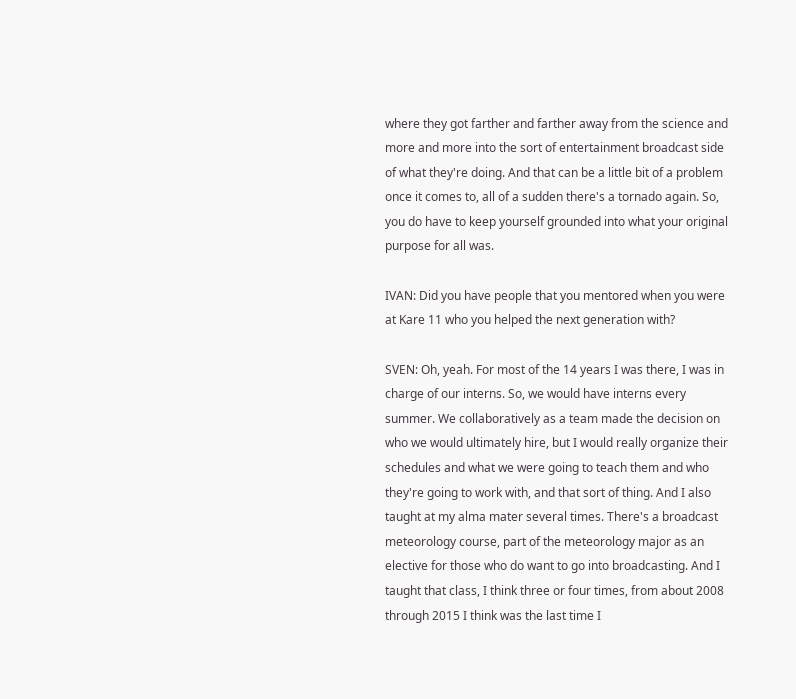where they got farther and farther away from the science and more and more into the sort of entertainment broadcast side of what they're doing. And that can be a little bit of a problem once it comes to, all of a sudden there's a tornado again. So, you do have to keep yourself grounded into what your original purpose for all was.

IVAN: Did you have people that you mentored when you were at Kare 11 who you helped the next generation with?

SVEN: Oh, yeah. For most of the 14 years I was there, I was in charge of our interns. So, we would have interns every summer. We collaboratively as a team made the decision on who we would ultimately hire, but I would really organize their schedules and what we were going to teach them and who they're going to work with, and that sort of thing. And I also taught at my alma mater several times. There's a broadcast meteorology course, part of the meteorology major as an elective for those who do want to go into broadcasting. And I taught that class, I think three or four times, from about 2008 through 2015 I think was the last time I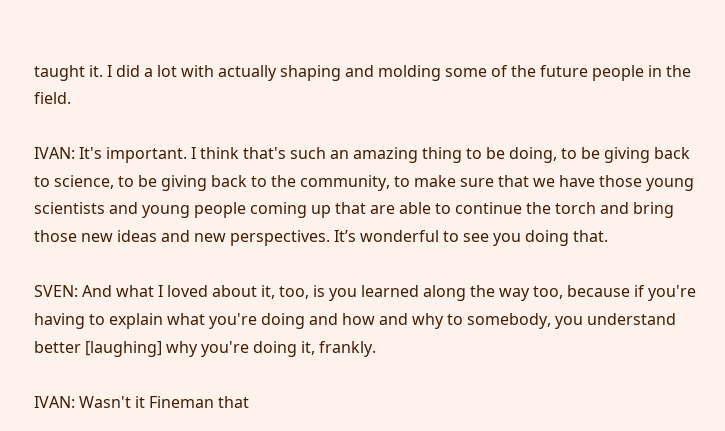taught it. I did a lot with actually shaping and molding some of the future people in the field.

IVAN: It's important. I think that's such an amazing thing to be doing, to be giving back to science, to be giving back to the community, to make sure that we have those young scientists and young people coming up that are able to continue the torch and bring those new ideas and new perspectives. It’s wonderful to see you doing that.

SVEN: And what I loved about it, too, is you learned along the way too, because if you're having to explain what you're doing and how and why to somebody, you understand better [laughing] why you're doing it, frankly.

IVAN: Wasn't it Fineman that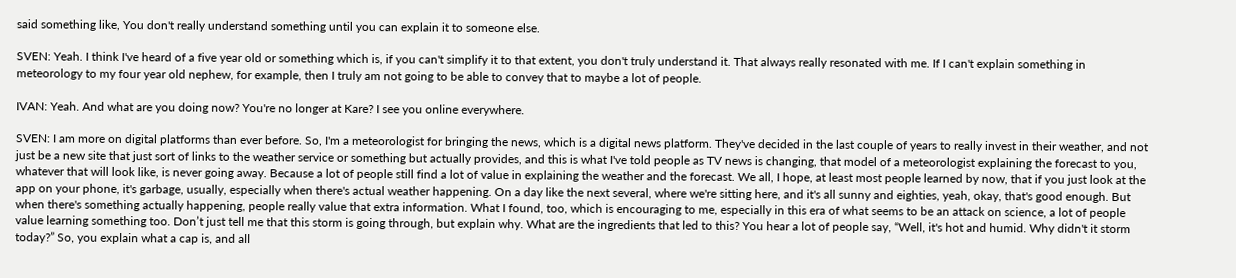said something like, You don't really understand something until you can explain it to someone else.

SVEN: Yeah. I think I've heard of a five year old or something which is, if you can't simplify it to that extent, you don't truly understand it. That always really resonated with me. If I can't explain something in meteorology to my four year old nephew, for example, then I truly am not going to be able to convey that to maybe a lot of people.

IVAN: Yeah. And what are you doing now? You're no longer at Kare? I see you online everywhere.

SVEN: I am more on digital platforms than ever before. So, I'm a meteorologist for bringing the news, which is a digital news platform. They've decided in the last couple of years to really invest in their weather, and not just be a new site that just sort of links to the weather service or something but actually provides, and this is what I've told people as TV news is changing, that model of a meteorologist explaining the forecast to you, whatever that will look like, is never going away. Because a lot of people still find a lot of value in explaining the weather and the forecast. We all, I hope, at least most people learned by now, that if you just look at the app on your phone, it's garbage, usually, especially when there's actual weather happening. On a day like the next several, where we're sitting here, and it's all sunny and eighties, yeah, okay, that's good enough. But when there's something actually happening, people really value that extra information. What I found, too, which is encouraging to me, especially in this era of what seems to be an attack on science, a lot of people value learning something too. Don’t just tell me that this storm is going through, but explain why. What are the ingredients that led to this? You hear a lot of people say, “Well, it's hot and humid. Why didn't it storm today?” So, you explain what a cap is, and all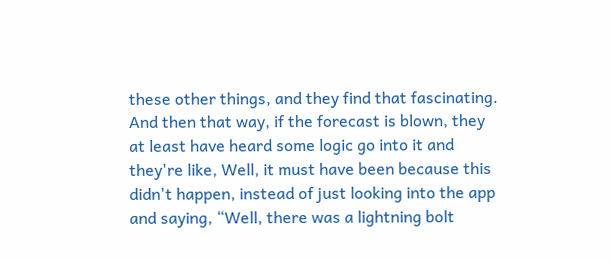these other things, and they find that fascinating. And then that way, if the forecast is blown, they at least have heard some logic go into it and they're like, Well, it must have been because this didn't happen, instead of just looking into the app and saying, “Well, there was a lightning bolt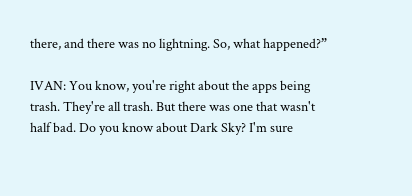there, and there was no lightning. So, what happened?”

IVAN: You know, you're right about the apps being trash. They're all trash. But there was one that wasn't half bad. Do you know about Dark Sky? I'm sure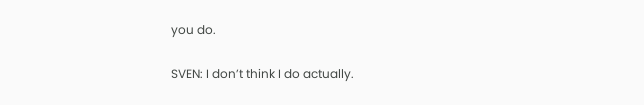you do.

SVEN: I don’t think I do actually.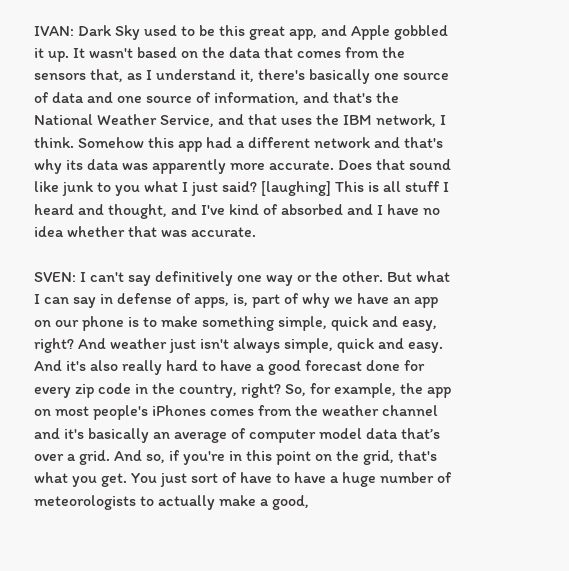IVAN: Dark Sky used to be this great app, and Apple gobbled it up. It wasn't based on the data that comes from the sensors that, as I understand it, there's basically one source of data and one source of information, and that's the National Weather Service, and that uses the IBM network, I think. Somehow this app had a different network and that's why its data was apparently more accurate. Does that sound like junk to you what I just said? [laughing] This is all stuff I heard and thought, and I've kind of absorbed and I have no idea whether that was accurate.

SVEN: I can't say definitively one way or the other. But what I can say in defense of apps, is, part of why we have an app on our phone is to make something simple, quick and easy, right? And weather just isn't always simple, quick and easy. And it's also really hard to have a good forecast done for every zip code in the country, right? So, for example, the app on most people's iPhones comes from the weather channel and it's basically an average of computer model data that’s over a grid. And so, if you're in this point on the grid, that's what you get. You just sort of have to have a huge number of meteorologists to actually make a good,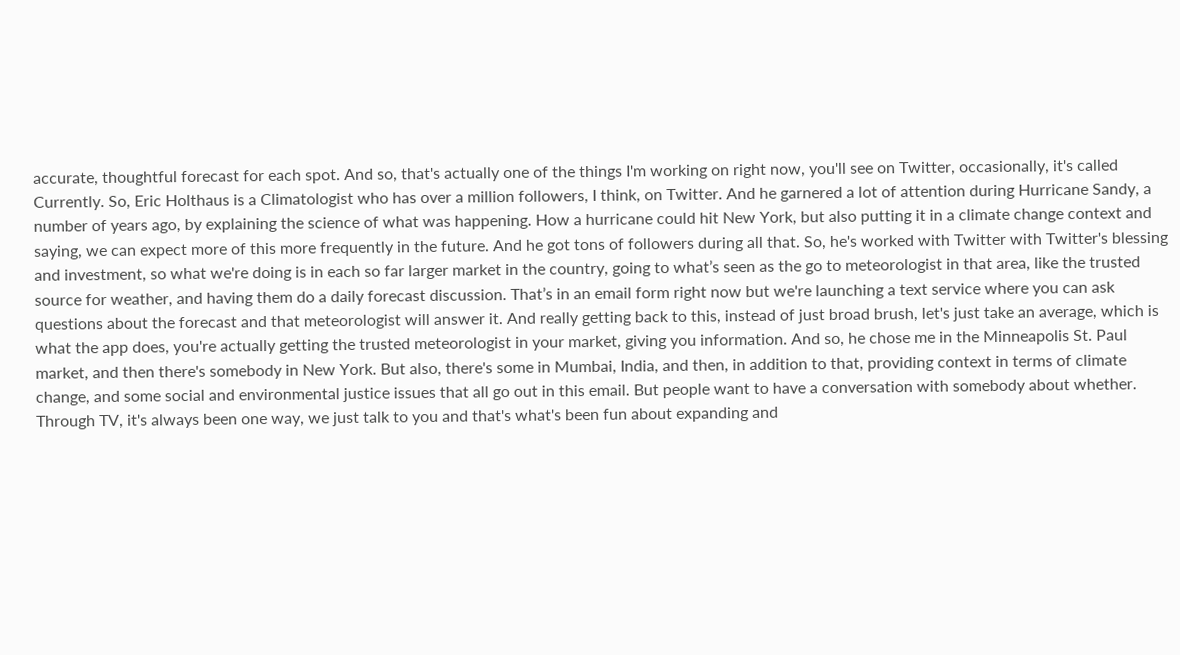accurate, thoughtful forecast for each spot. And so, that's actually one of the things I'm working on right now, you'll see on Twitter, occasionally, it's called Currently. So, Eric Holthaus is a Climatologist who has over a million followers, I think, on Twitter. And he garnered a lot of attention during Hurricane Sandy, a number of years ago, by explaining the science of what was happening. How a hurricane could hit New York, but also putting it in a climate change context and saying, we can expect more of this more frequently in the future. And he got tons of followers during all that. So, he's worked with Twitter with Twitter's blessing and investment, so what we're doing is in each so far larger market in the country, going to what’s seen as the go to meteorologist in that area, like the trusted source for weather, and having them do a daily forecast discussion. That’s in an email form right now but we're launching a text service where you can ask questions about the forecast and that meteorologist will answer it. And really getting back to this, instead of just broad brush, let's just take an average, which is what the app does, you're actually getting the trusted meteorologist in your market, giving you information. And so, he chose me in the Minneapolis St. Paul market, and then there's somebody in New York. But also, there's some in Mumbai, India, and then, in addition to that, providing context in terms of climate change, and some social and environmental justice issues that all go out in this email. But people want to have a conversation with somebody about whether. Through TV, it's always been one way, we just talk to you and that's what's been fun about expanding and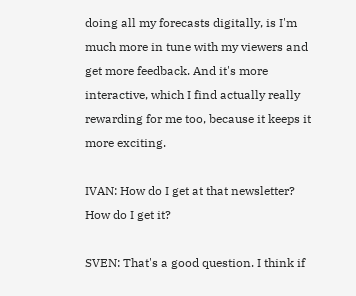doing all my forecasts digitally, is I'm much more in tune with my viewers and get more feedback. And it's more interactive, which I find actually really rewarding for me too, because it keeps it more exciting.

IVAN: How do I get at that newsletter? How do I get it?

SVEN: That's a good question. I think if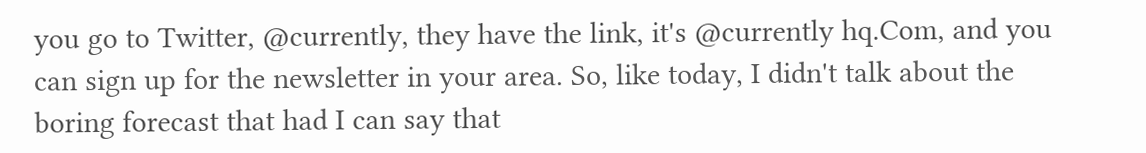you go to Twitter, @currently, they have the link, it's @currently hq.Com, and you can sign up for the newsletter in your area. So, like today, I didn't talk about the boring forecast that had I can say that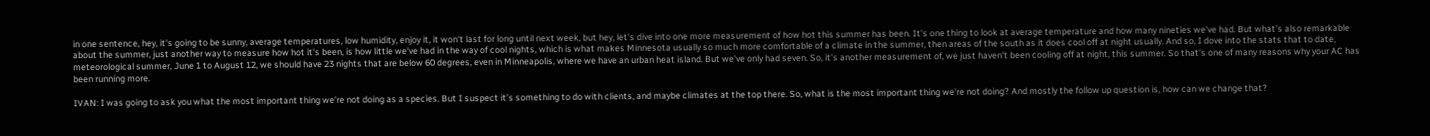in one sentence, hey, it's going to be sunny, average temperatures, low humidity, enjoy it, it won't last for long until next week, but hey, let's dive into one more measurement of how hot this summer has been. It’s one thing to look at average temperature and how many nineties we've had. But what's also remarkable about the summer, just another way to measure how hot it's been, is how little we've had in the way of cool nights, which is what makes Minnesota usually so much more comfortable of a climate in the summer, then areas of the south as it does cool off at night usually. And so, I dove into the stats that to date, meteorological summer, June 1 to August 12, we should have 23 nights that are below 60 degrees, even in Minneapolis, where we have an urban heat island. But we've only had seven. So, it's another measurement of, we just haven't been cooling off at night, this summer. So that's one of many reasons why your AC has been running more.

IVAN: I was going to ask you what the most important thing we're not doing as a species. But I suspect it’s something to do with clients, and maybe climates at the top there. So, what is the most important thing we're not doing? And mostly the follow up question is, how can we change that?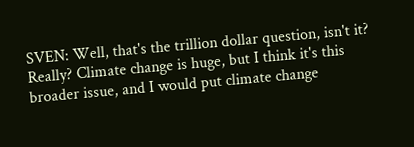SVEN: Well, that's the trillion dollar question, isn't it? Really? Climate change is huge, but I think it's this broader issue, and I would put climate change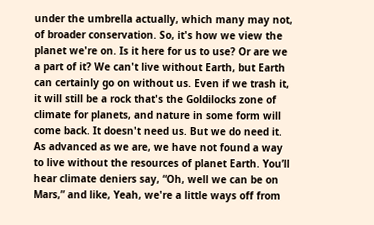under the umbrella actually, which many may not, of broader conservation. So, it's how we view the planet we're on. Is it here for us to use? Or are we a part of it? We can't live without Earth, but Earth can certainly go on without us. Even if we trash it, it will still be a rock that's the Goldilocks zone of climate for planets, and nature in some form will come back. It doesn't need us. But we do need it. As advanced as we are, we have not found a way to live without the resources of planet Earth. You’ll hear climate deniers say, “Oh, well we can be on Mars,” and like, Yeah, we're a little ways off from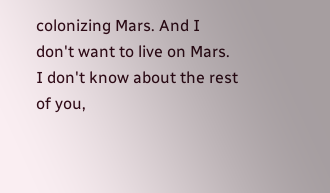colonizing Mars. And I don't want to live on Mars. I don't know about the rest of you,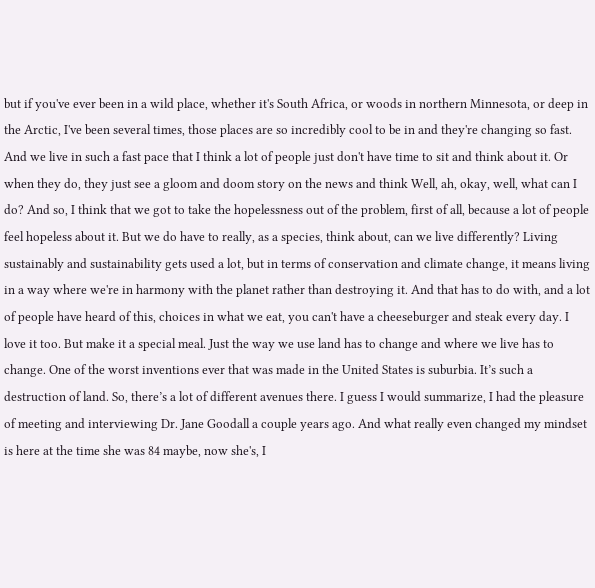but if you've ever been in a wild place, whether it's South Africa, or woods in northern Minnesota, or deep in the Arctic, I've been several times, those places are so incredibly cool to be in and they're changing so fast. And we live in such a fast pace that I think a lot of people just don't have time to sit and think about it. Or when they do, they just see a gloom and doom story on the news and think Well, ah, okay, well, what can I do? And so, I think that we got to take the hopelessness out of the problem, first of all, because a lot of people feel hopeless about it. But we do have to really, as a species, think about, can we live differently? Living sustainably and sustainability gets used a lot, but in terms of conservation and climate change, it means living in a way where we're in harmony with the planet rather than destroying it. And that has to do with, and a lot of people have heard of this, choices in what we eat, you can't have a cheeseburger and steak every day. I love it too. But make it a special meal. Just the way we use land has to change and where we live has to change. One of the worst inventions ever that was made in the United States is suburbia. It’s such a destruction of land. So, there’s a lot of different avenues there. I guess I would summarize, I had the pleasure of meeting and interviewing Dr. Jane Goodall a couple years ago. And what really even changed my mindset is here at the time she was 84 maybe, now she's, I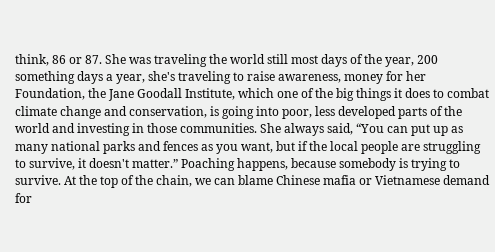think, 86 or 87. She was traveling the world still most days of the year, 200 something days a year, she's traveling to raise awareness, money for her Foundation, the Jane Goodall Institute, which one of the big things it does to combat climate change and conservation, is going into poor, less developed parts of the world and investing in those communities. She always said, “You can put up as many national parks and fences as you want, but if the local people are struggling to survive, it doesn't matter.” Poaching happens, because somebody is trying to survive. At the top of the chain, we can blame Chinese mafia or Vietnamese demand for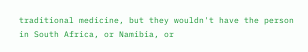traditional medicine, but they wouldn't have the person in South Africa, or Namibia, or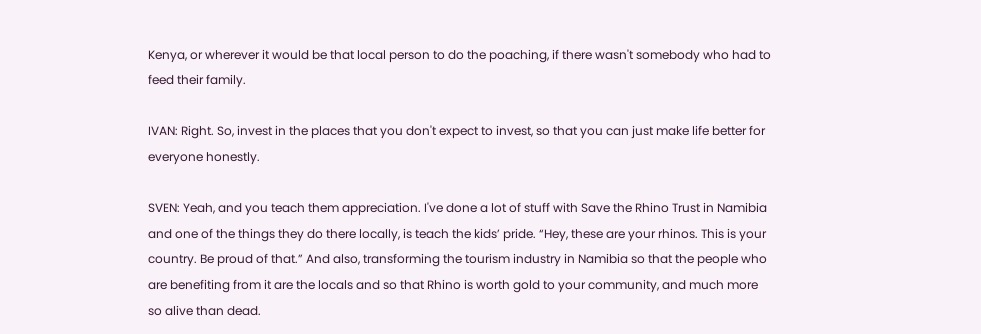Kenya, or wherever it would be that local person to do the poaching, if there wasn't somebody who had to feed their family.

IVAN: Right. So, invest in the places that you don't expect to invest, so that you can just make life better for everyone honestly.

SVEN: Yeah, and you teach them appreciation. I've done a lot of stuff with Save the Rhino Trust in Namibia and one of the things they do there locally, is teach the kids’ pride. “Hey, these are your rhinos. This is your country. Be proud of that.” And also, transforming the tourism industry in Namibia so that the people who are benefiting from it are the locals and so that Rhino is worth gold to your community, and much more so alive than dead.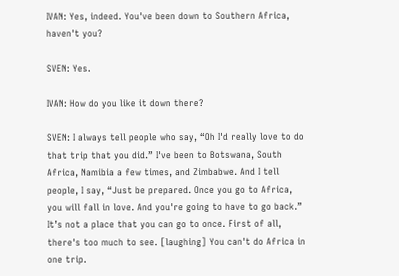IVAN: Yes, indeed. You've been down to Southern Africa, haven't you?

SVEN: Yes.

IVAN: How do you like it down there?

SVEN: I always tell people who say, “Oh I'd really love to do that trip that you did.” I've been to Botswana, South Africa, Namibia a few times, and Zimbabwe. And I tell people, I say, “Just be prepared. Once you go to Africa, you will fall in love. And you're going to have to go back.” It’s not a place that you can go to once. First of all, there's too much to see. [laughing] You can't do Africa in one trip.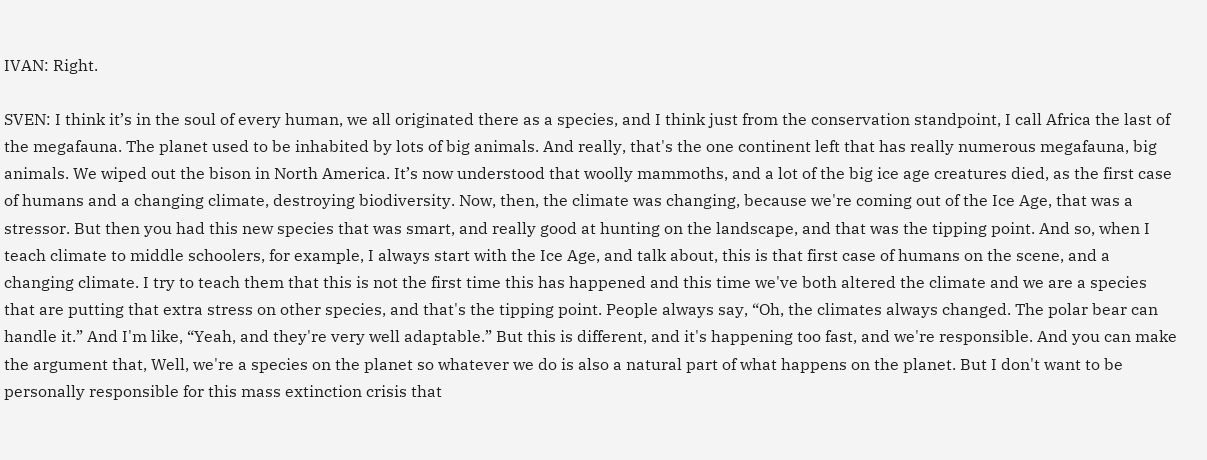IVAN: Right.

SVEN: I think it’s in the soul of every human, we all originated there as a species, and I think just from the conservation standpoint, I call Africa the last of the megafauna. The planet used to be inhabited by lots of big animals. And really, that's the one continent left that has really numerous megafauna, big animals. We wiped out the bison in North America. It’s now understood that woolly mammoths, and a lot of the big ice age creatures died, as the first case of humans and a changing climate, destroying biodiversity. Now, then, the climate was changing, because we're coming out of the Ice Age, that was a stressor. But then you had this new species that was smart, and really good at hunting on the landscape, and that was the tipping point. And so, when I teach climate to middle schoolers, for example, I always start with the Ice Age, and talk about, this is that first case of humans on the scene, and a changing climate. I try to teach them that this is not the first time this has happened and this time we've both altered the climate and we are a species that are putting that extra stress on other species, and that's the tipping point. People always say, “Oh, the climates always changed. The polar bear can handle it.” And I'm like, “Yeah, and they're very well adaptable.” But this is different, and it's happening too fast, and we're responsible. And you can make the argument that, Well, we're a species on the planet so whatever we do is also a natural part of what happens on the planet. But I don't want to be personally responsible for this mass extinction crisis that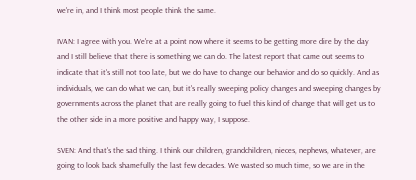we're in, and I think most people think the same.

IVAN: I agree with you. We're at a point now where it seems to be getting more dire by the day and I still believe that there is something we can do. The latest report that came out seems to indicate that it's still not too late, but we do have to change our behavior and do so quickly. And as individuals, we can do what we can, but it's really sweeping policy changes and sweeping changes by governments across the planet that are really going to fuel this kind of change that will get us to the other side in a more positive and happy way, I suppose.

SVEN: And that's the sad thing. I think our children, grandchildren, nieces, nephews, whatever, are going to look back shamefully the last few decades. We wasted so much time, so we are in the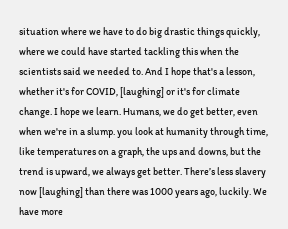situation where we have to do big drastic things quickly, where we could have started tackling this when the scientists said we needed to. And I hope that's a lesson, whether it's for COVID, [laughing] or it's for climate change. I hope we learn. Humans, we do get better, even when we're in a slump. you look at humanity through time, like temperatures on a graph, the ups and downs, but the trend is upward, we always get better. There’s less slavery now [laughing] than there was 1000 years ago, luckily. We have more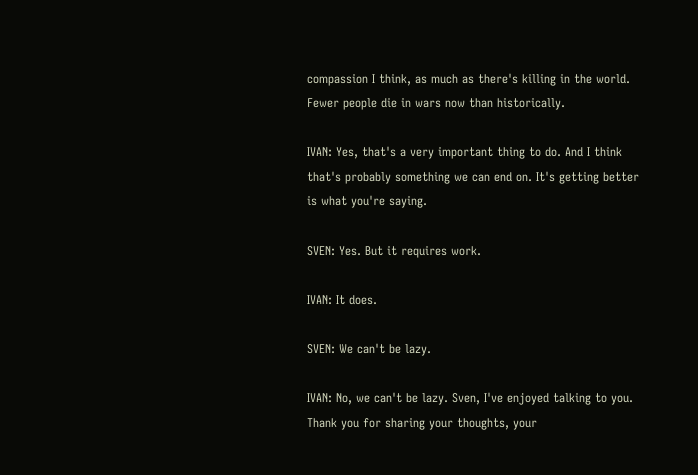compassion I think, as much as there's killing in the world. Fewer people die in wars now than historically.

IVAN: Yes, that's a very important thing to do. And I think that's probably something we can end on. It's getting better is what you're saying.

SVEN: Yes. But it requires work.

IVAN: It does.

SVEN: We can't be lazy.

IVAN: No, we can't be lazy. Sven, I've enjoyed talking to you. Thank you for sharing your thoughts, your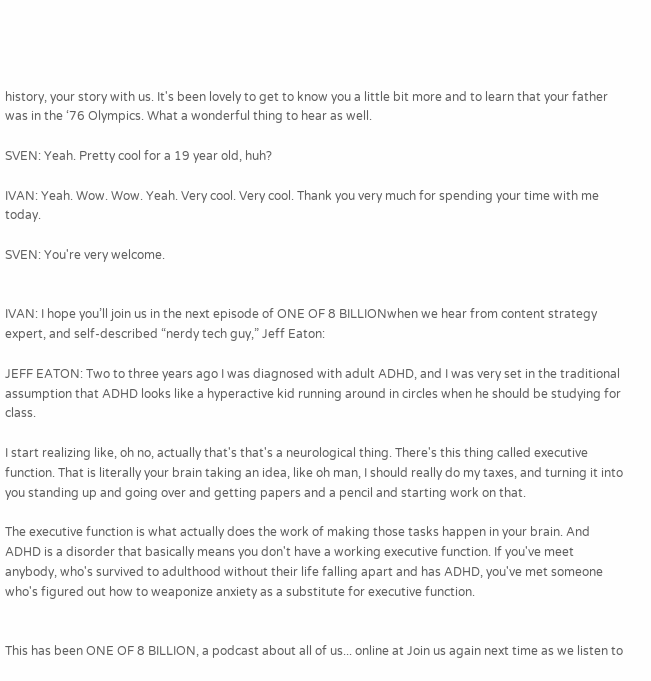history, your story with us. It's been lovely to get to know you a little bit more and to learn that your father was in the ‘76 Olympics. What a wonderful thing to hear as well.

SVEN: Yeah. Pretty cool for a 19 year old, huh?

IVAN: Yeah. Wow. Wow. Yeah. Very cool. Very cool. Thank you very much for spending your time with me today.

SVEN: You're very welcome.


IVAN: I hope you’ll join us in the next episode of ONE OF 8 BILLIONwhen we hear from content strategy expert, and self-described “nerdy tech guy,” Jeff Eaton:

JEFF EATON: Two to three years ago I was diagnosed with adult ADHD, and I was very set in the traditional assumption that ADHD looks like a hyperactive kid running around in circles when he should be studying for class.

I start realizing like, oh no, actually that's that's a neurological thing. There's this thing called executive function. That is literally your brain taking an idea, like oh man, I should really do my taxes, and turning it into you standing up and going over and getting papers and a pencil and starting work on that.

The executive function is what actually does the work of making those tasks happen in your brain. And ADHD is a disorder that basically means you don't have a working executive function. If you've meet anybody, who's survived to adulthood without their life falling apart and has ADHD, you've met someone who's figured out how to weaponize anxiety as a substitute for executive function.


This has been ONE OF 8 BILLION, a podcast about all of us... online at Join us again next time as we listen to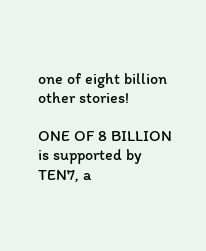one of eight billion other stories!

ONE OF 8 BILLION is supported by TEN7, a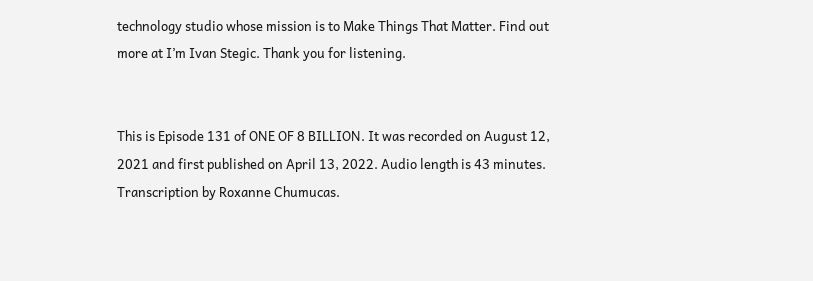technology studio whose mission is to Make Things That Matter. Find out more at I’m Ivan Stegic. Thank you for listening.


This is Episode 131 of ONE OF 8 BILLION. It was recorded on August 12, 2021 and first published on April 13, 2022. Audio length is 43 minutes. Transcription by Roxanne Chumucas.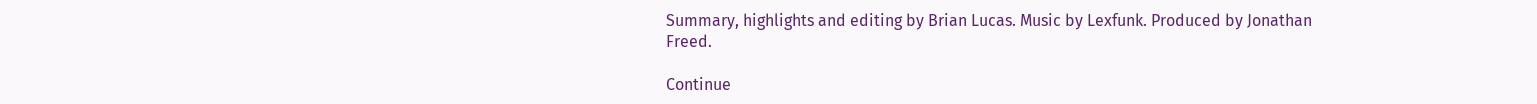Summary, highlights and editing by Brian Lucas. Music by Lexfunk. Produced by Jonathan Freed.

Continue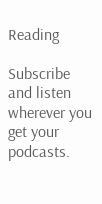Reading

Subscribe and listen wherever you get your podcasts.